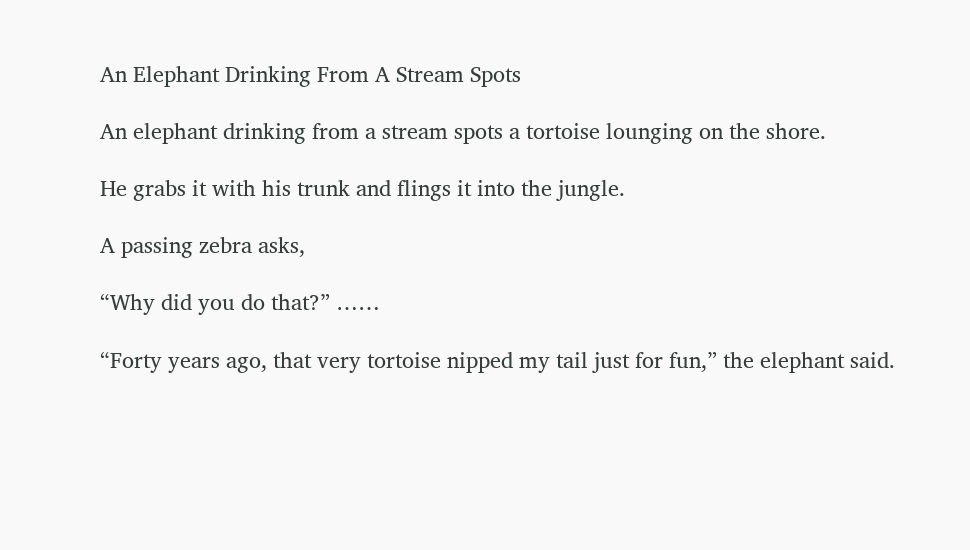An Elephant Drinking From A Stream Spots

An elephant drinking from a stream spots a tortoise lounging on the shore.

He grabs it with his trunk and flings it into the jungle.

A passing zebra asks,

“Why did you do that?” ……

“Forty years ago, that very tortoise nipped my tail just for fun,” the elephant said.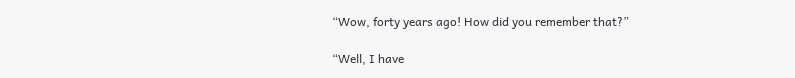“Wow, forty years ago! How did you remember that?”

“Well, I have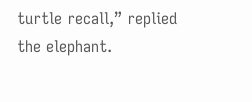turtle recall,” replied the elephant.